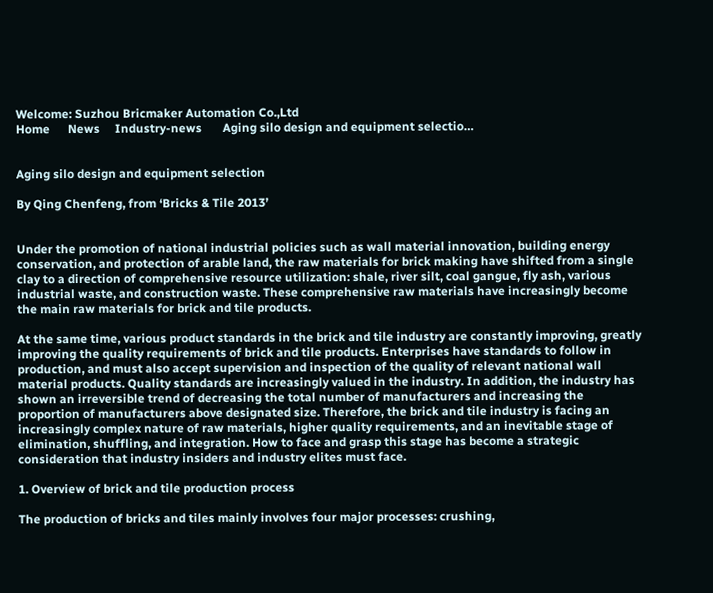Welcome: Suzhou Bricmaker Automation Co.,Ltd
Home      News     Industry-news       Aging silo design and equipment selectio…


Aging silo design and equipment selection

By Qing Chenfeng, from ‘Bricks & Tile 2013’


Under the promotion of national industrial policies such as wall material innovation, building energy conservation, and protection of arable land, the raw materials for brick making have shifted from a single clay to a direction of comprehensive resource utilization: shale, river silt, coal gangue, fly ash, various industrial waste, and construction waste. These comprehensive raw materials have increasingly become the main raw materials for brick and tile products.

At the same time, various product standards in the brick and tile industry are constantly improving, greatly improving the quality requirements of brick and tile products. Enterprises have standards to follow in production, and must also accept supervision and inspection of the quality of relevant national wall material products. Quality standards are increasingly valued in the industry. In addition, the industry has shown an irreversible trend of decreasing the total number of manufacturers and increasing the proportion of manufacturers above designated size. Therefore, the brick and tile industry is facing an increasingly complex nature of raw materials, higher quality requirements, and an inevitable stage of elimination, shuffling, and integration. How to face and grasp this stage has become a strategic consideration that industry insiders and industry elites must face.

1. Overview of brick and tile production process

The production of bricks and tiles mainly involves four major processes: crushing,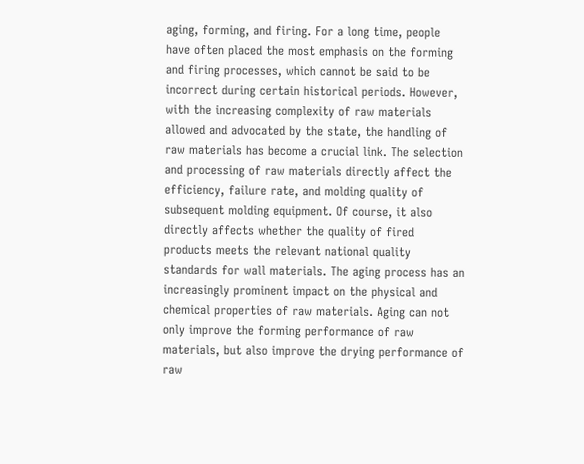aging, forming, and firing. For a long time, people have often placed the most emphasis on the forming and firing processes, which cannot be said to be incorrect during certain historical periods. However, with the increasing complexity of raw materials allowed and advocated by the state, the handling of raw materials has become a crucial link. The selection and processing of raw materials directly affect the efficiency, failure rate, and molding quality of subsequent molding equipment. Of course, it also directly affects whether the quality of fired products meets the relevant national quality standards for wall materials. The aging process has an increasingly prominent impact on the physical and chemical properties of raw materials. Aging can not only improve the forming performance of raw materials, but also improve the drying performance of raw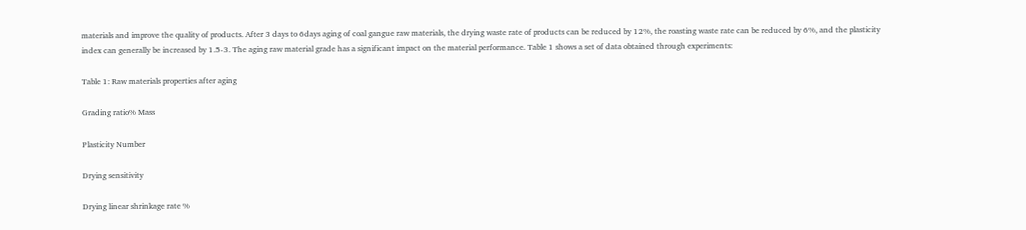materials and improve the quality of products. After 3 days to 6days aging of coal gangue raw materials, the drying waste rate of products can be reduced by 12%, the roasting waste rate can be reduced by 6%, and the plasticity index can generally be increased by 1.5-3. The aging raw material grade has a significant impact on the material performance. Table 1 shows a set of data obtained through experiments:

Table 1: Raw materials properties after aging

Grading ratio% Mass

Plasticity Number

Drying sensitivity

Drying linear shrinkage rate %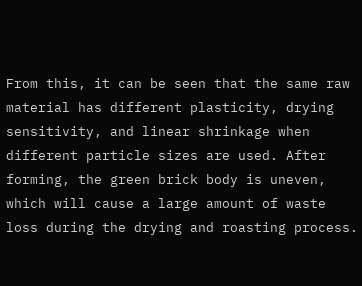From this, it can be seen that the same raw material has different plasticity, drying sensitivity, and linear shrinkage when different particle sizes are used. After forming, the green brick body is uneven, which will cause a large amount of waste loss during the drying and roasting process.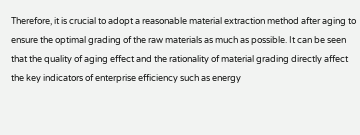Therefore, it is crucial to adopt a reasonable material extraction method after aging to ensure the optimal grading of the raw materials as much as possible. It can be seen that the quality of aging effect and the rationality of material grading directly affect the key indicators of enterprise efficiency such as energy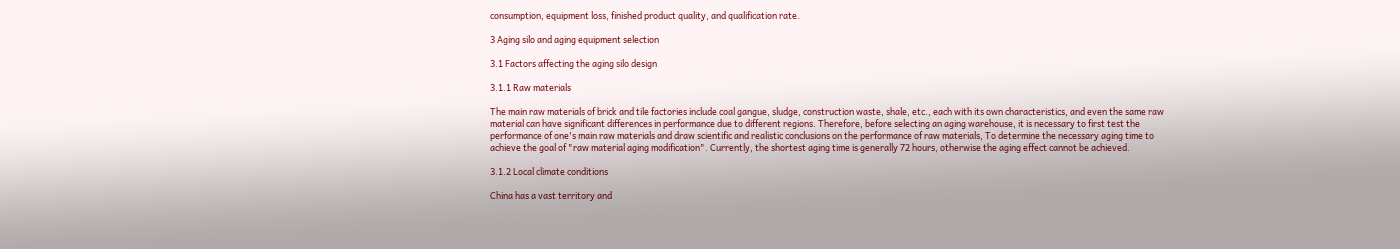consumption, equipment loss, finished product quality, and qualification rate.

3 Aging silo and aging equipment selection

3.1 Factors affecting the aging silo design

3.1.1 Raw materials

The main raw materials of brick and tile factories include coal gangue, sludge, construction waste, shale, etc., each with its own characteristics, and even the same raw material can have significant differences in performance due to different regions. Therefore, before selecting an aging warehouse, it is necessary to first test the performance of one's main raw materials and draw scientific and realistic conclusions on the performance of raw materials, To determine the necessary aging time to achieve the goal of "raw material aging modification". Currently, the shortest aging time is generally 72 hours, otherwise the aging effect cannot be achieved.

3.1.2 Local climate conditions

China has a vast territory and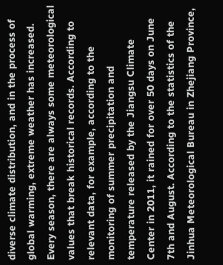diverse climate distribution, and in the process of global warming, extreme weather has increased. Every season, there are always some meteorological values that break historical records. According to relevant data, for example, according to the monitoring of summer precipitation and temperature released by the Jiangsu Climate Center in 2011, it rained for over 50 days on June 7th and August. According to the statistics of the Jinhua Meteorological Bureau in Zhejiang Province,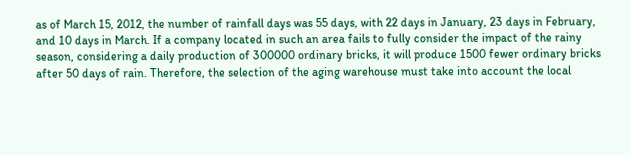as of March 15, 2012, the number of rainfall days was 55 days, with 22 days in January, 23 days in February, and 10 days in March. If a company located in such an area fails to fully consider the impact of the rainy season, considering a daily production of 300000 ordinary bricks, it will produce 1500 fewer ordinary bricks after 50 days of rain. Therefore, the selection of the aging warehouse must take into account the local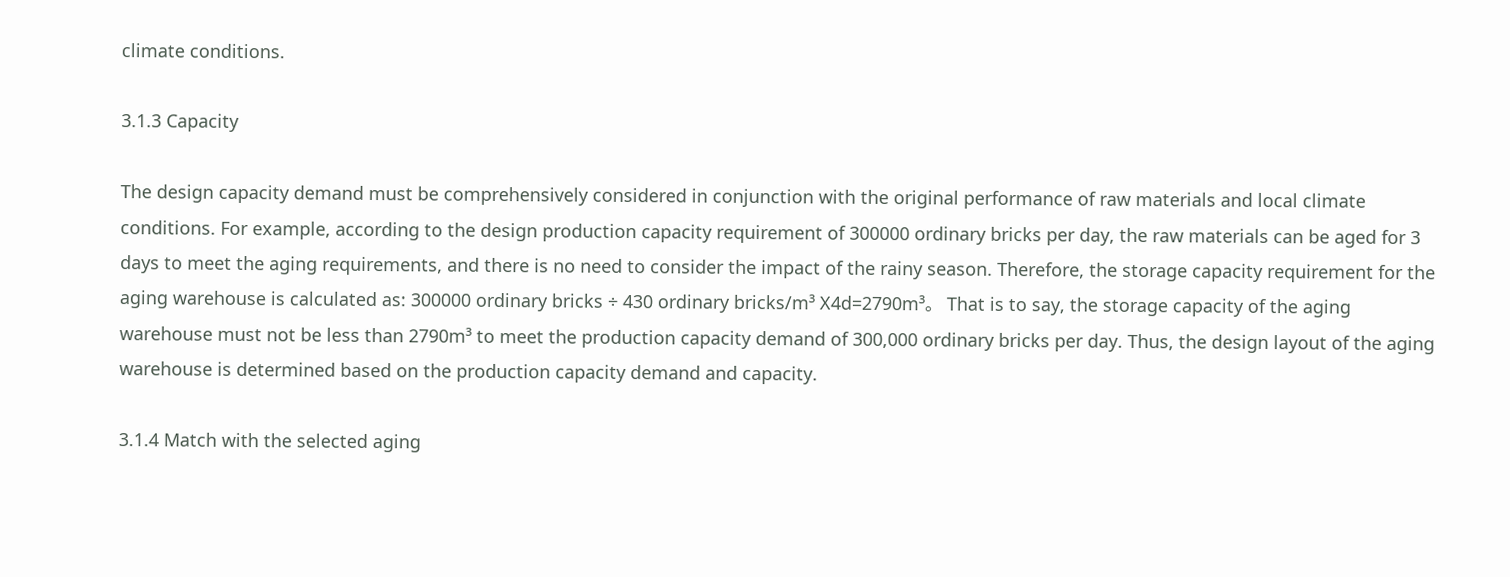climate conditions.

3.1.3 Capacity

The design capacity demand must be comprehensively considered in conjunction with the original performance of raw materials and local climate conditions. For example, according to the design production capacity requirement of 300000 ordinary bricks per day, the raw materials can be aged for 3 days to meet the aging requirements, and there is no need to consider the impact of the rainy season. Therefore, the storage capacity requirement for the aging warehouse is calculated as: 300000 ordinary bricks ÷ 430 ordinary bricks/m³ X4d=2790m³。 That is to say, the storage capacity of the aging warehouse must not be less than 2790m³ to meet the production capacity demand of 300,000 ordinary bricks per day. Thus, the design layout of the aging warehouse is determined based on the production capacity demand and capacity.

3.1.4 Match with the selected aging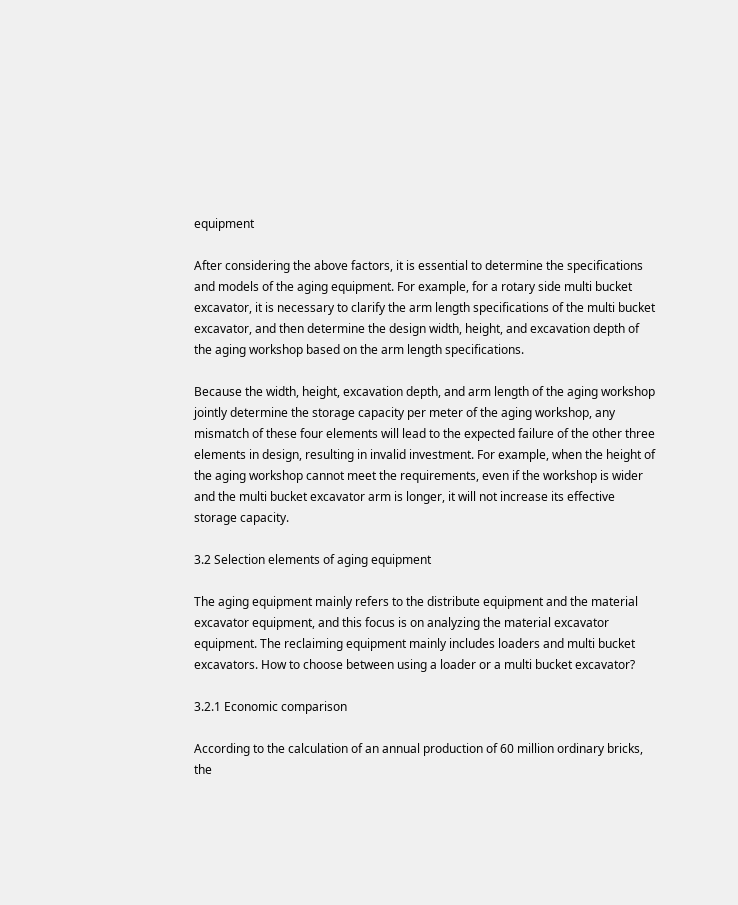equipment

After considering the above factors, it is essential to determine the specifications and models of the aging equipment. For example, for a rotary side multi bucket excavator, it is necessary to clarify the arm length specifications of the multi bucket excavator, and then determine the design width, height, and excavation depth of the aging workshop based on the arm length specifications.

Because the width, height, excavation depth, and arm length of the aging workshop jointly determine the storage capacity per meter of the aging workshop, any mismatch of these four elements will lead to the expected failure of the other three elements in design, resulting in invalid investment. For example, when the height of the aging workshop cannot meet the requirements, even if the workshop is wider and the multi bucket excavator arm is longer, it will not increase its effective storage capacity.

3.2 Selection elements of aging equipment

The aging equipment mainly refers to the distribute equipment and the material excavator equipment, and this focus is on analyzing the material excavator equipment. The reclaiming equipment mainly includes loaders and multi bucket excavators. How to choose between using a loader or a multi bucket excavator?

3.2.1 Economic comparison

According to the calculation of an annual production of 60 million ordinary bricks, the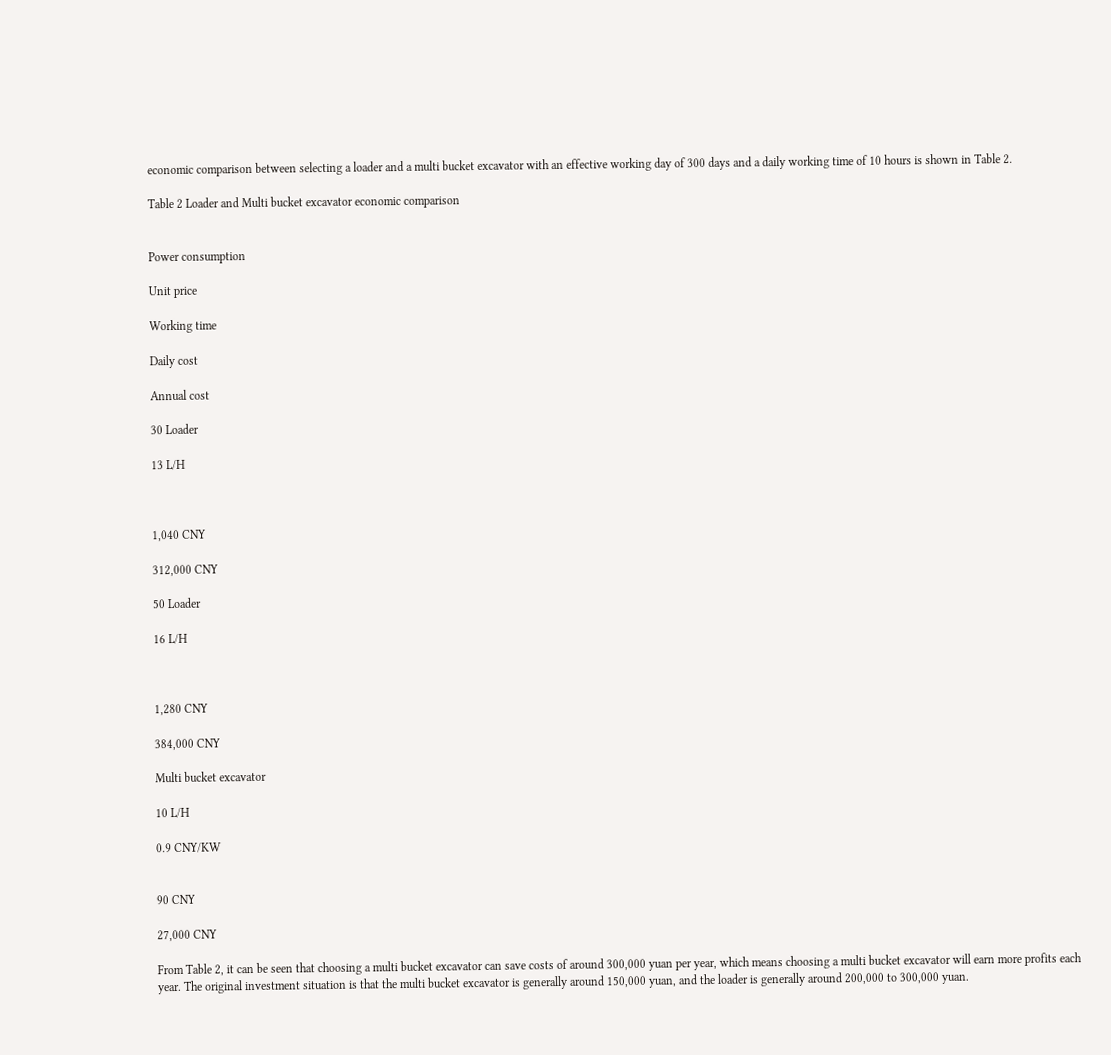economic comparison between selecting a loader and a multi bucket excavator with an effective working day of 300 days and a daily working time of 10 hours is shown in Table 2.

Table 2 Loader and Multi bucket excavator economic comparison


Power consumption

Unit price

Working time

Daily cost

Annual cost

30 Loader

13 L/H



1,040 CNY

312,000 CNY

50 Loader

16 L/H



1,280 CNY

384,000 CNY

Multi bucket excavator

10 L/H

0.9 CNY/KW


90 CNY

27,000 CNY

From Table 2, it can be seen that choosing a multi bucket excavator can save costs of around 300,000 yuan per year, which means choosing a multi bucket excavator will earn more profits each year. The original investment situation is that the multi bucket excavator is generally around 150,000 yuan, and the loader is generally around 200,000 to 300,000 yuan.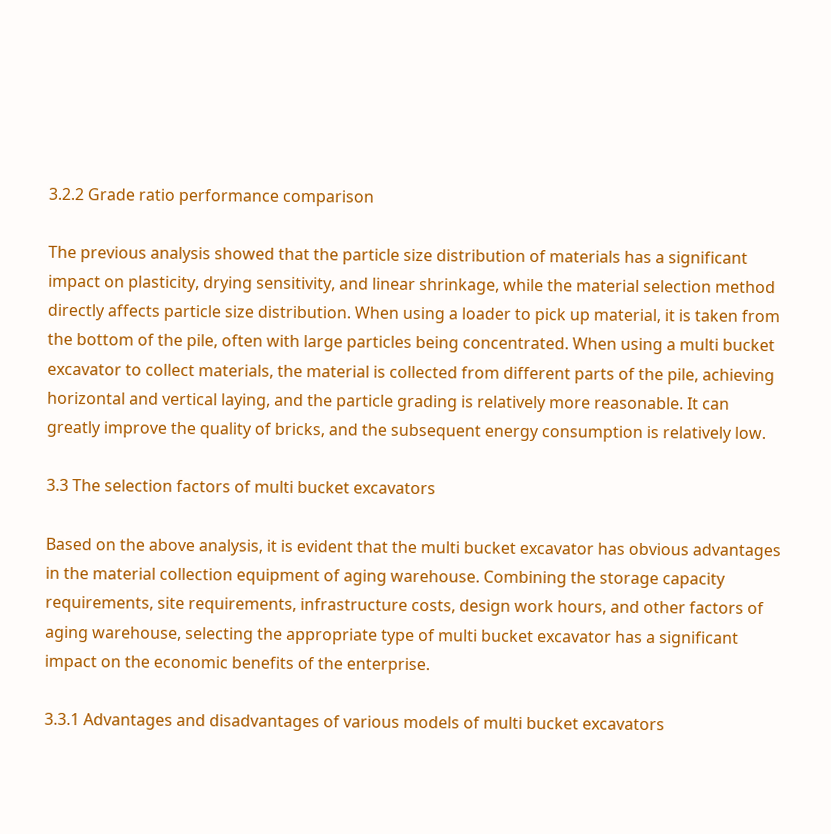3.2.2 Grade ratio performance comparison

The previous analysis showed that the particle size distribution of materials has a significant impact on plasticity, drying sensitivity, and linear shrinkage, while the material selection method directly affects particle size distribution. When using a loader to pick up material, it is taken from the bottom of the pile, often with large particles being concentrated. When using a multi bucket excavator to collect materials, the material is collected from different parts of the pile, achieving horizontal and vertical laying, and the particle grading is relatively more reasonable. It can greatly improve the quality of bricks, and the subsequent energy consumption is relatively low.

3.3 The selection factors of multi bucket excavators

Based on the above analysis, it is evident that the multi bucket excavator has obvious advantages in the material collection equipment of aging warehouse. Combining the storage capacity requirements, site requirements, infrastructure costs, design work hours, and other factors of aging warehouse, selecting the appropriate type of multi bucket excavator has a significant impact on the economic benefits of the enterprise.

3.3.1 Advantages and disadvantages of various models of multi bucket excavators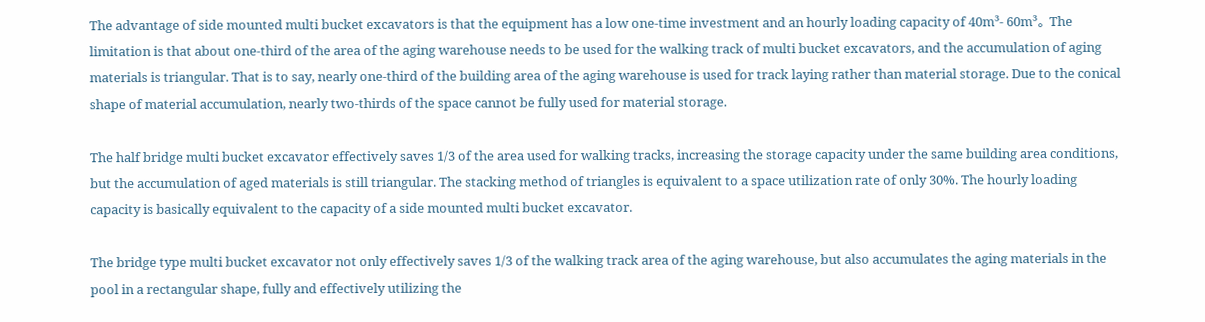The advantage of side mounted multi bucket excavators is that the equipment has a low one-time investment and an hourly loading capacity of 40m³- 60m³。 The limitation is that about one-third of the area of the aging warehouse needs to be used for the walking track of multi bucket excavators, and the accumulation of aging materials is triangular. That is to say, nearly one-third of the building area of the aging warehouse is used for track laying rather than material storage. Due to the conical shape of material accumulation, nearly two-thirds of the space cannot be fully used for material storage.

The half bridge multi bucket excavator effectively saves 1/3 of the area used for walking tracks, increasing the storage capacity under the same building area conditions, but the accumulation of aged materials is still triangular. The stacking method of triangles is equivalent to a space utilization rate of only 30%. The hourly loading capacity is basically equivalent to the capacity of a side mounted multi bucket excavator.

The bridge type multi bucket excavator not only effectively saves 1/3 of the walking track area of the aging warehouse, but also accumulates the aging materials in the pool in a rectangular shape, fully and effectively utilizing the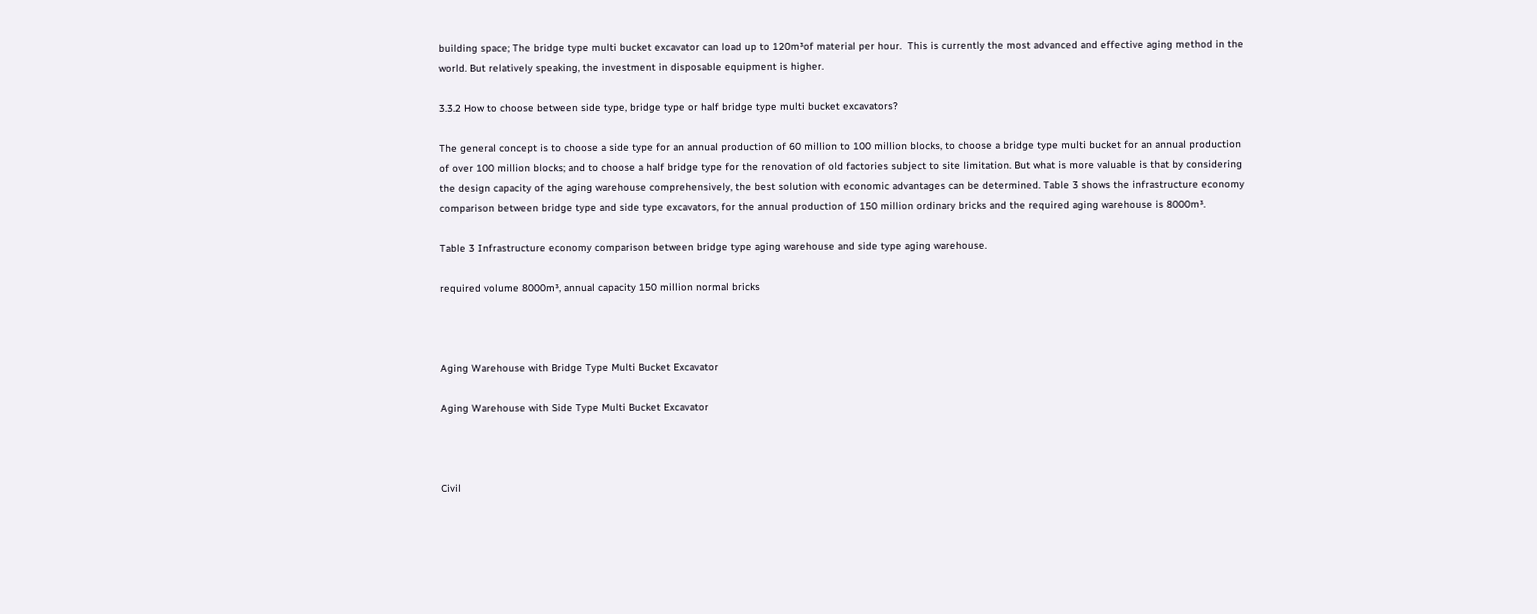building space; The bridge type multi bucket excavator can load up to 120m³of material per hour.  This is currently the most advanced and effective aging method in the world. But relatively speaking, the investment in disposable equipment is higher.

3.3.2 How to choose between side type, bridge type or half bridge type multi bucket excavators?

The general concept is to choose a side type for an annual production of 60 million to 100 million blocks, to choose a bridge type multi bucket for an annual production of over 100 million blocks; and to choose a half bridge type for the renovation of old factories subject to site limitation. But what is more valuable is that by considering the design capacity of the aging warehouse comprehensively, the best solution with economic advantages can be determined. Table 3 shows the infrastructure economy comparison between bridge type and side type excavators, for the annual production of 150 million ordinary bricks and the required aging warehouse is 8000m³.

Table 3 Infrastructure economy comparison between bridge type aging warehouse and side type aging warehouse.

required volume 8000m³, annual capacity 150 million normal bricks



Aging Warehouse with Bridge Type Multi Bucket Excavator

Aging Warehouse with Side Type Multi Bucket Excavator



Civil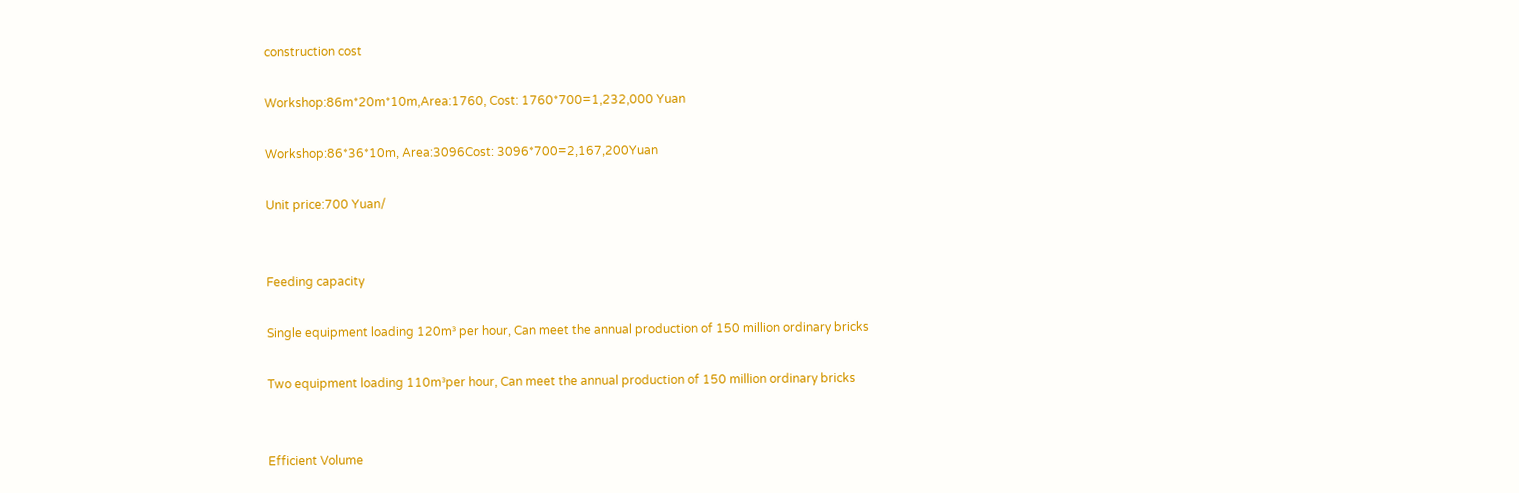construction cost

Workshop:86m*20m*10m,Area:1760, Cost: 1760*700=1,232,000 Yuan

Workshop:86*36*10m, Area:3096Cost: 3096*700=2,167,200Yuan

Unit price:700 Yuan/


Feeding capacity

Single equipment loading 120m³ per hour, Can meet the annual production of 150 million ordinary bricks

Two equipment loading 110m³per hour, Can meet the annual production of 150 million ordinary bricks


Efficient Volume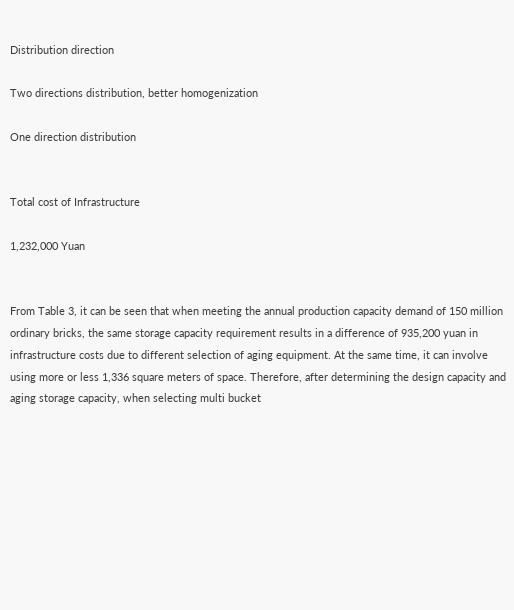Distribution direction

Two directions distribution, better homogenization

One direction distribution


Total cost of Infrastructure

1,232,000 Yuan


From Table 3, it can be seen that when meeting the annual production capacity demand of 150 million ordinary bricks, the same storage capacity requirement results in a difference of 935,200 yuan in infrastructure costs due to different selection of aging equipment. At the same time, it can involve using more or less 1,336 square meters of space. Therefore, after determining the design capacity and aging storage capacity, when selecting multi bucket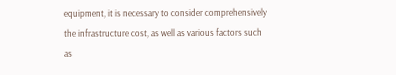equipment, it is necessary to consider comprehensively the infrastructure cost, as well as various factors such as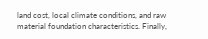land cost, local climate conditions, and raw material foundation characteristics. Finally,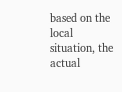based on the local situation, the actual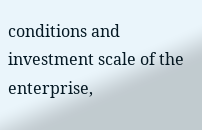conditions and investment scale of the enterprise,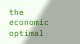the economic optimal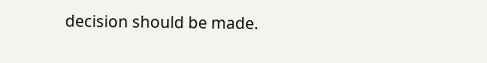decision should be made.